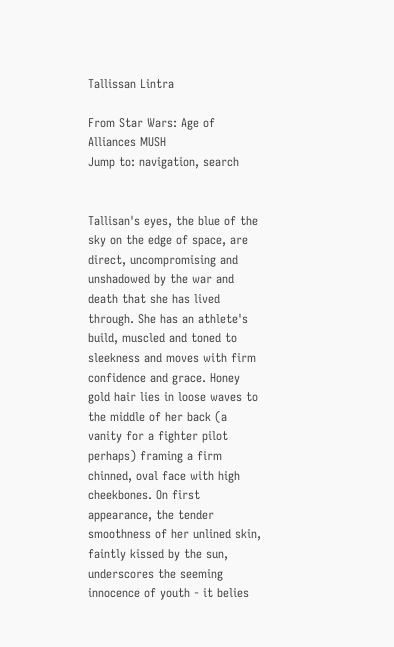Tallissan Lintra

From Star Wars: Age of Alliances MUSH
Jump to: navigation, search


Tallisan's eyes, the blue of the sky on the edge of space, are direct, uncompromising and unshadowed by the war and death that she has lived through. She has an athlete's build, muscled and toned to sleekness and moves with firm confidence and grace. Honey gold hair lies in loose waves to the middle of her back (a vanity for a fighter pilot perhaps) framing a firm chinned, oval face with high cheekbones. On first appearance, the tender smoothness of her unlined skin, faintly kissed by the sun, underscores the seeming innocence of youth - it belies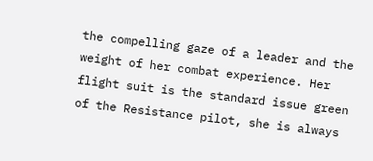the compelling gaze of a leader and the weight of her combat experience. Her flight suit is the standard issue green of the Resistance pilot, she is always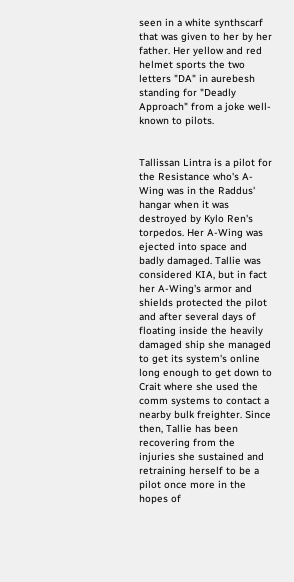seen in a white synthscarf that was given to her by her father. Her yellow and red helmet sports the two letters "DA" in aurebesh standing for "Deadly Approach" from a joke well-known to pilots.


Tallissan Lintra is a pilot for the Resistance who's A-Wing was in the Raddus' hangar when it was destroyed by Kylo Ren's torpedos. Her A-Wing was ejected into space and badly damaged. Tallie was considered KIA, but in fact her A-Wing's armor and shields protected the pilot and after several days of floating inside the heavily damaged ship she managed to get its system's online long enough to get down to Crait where she used the comm systems to contact a nearby bulk freighter. Since then, Tallie has been recovering from the injuries she sustained and retraining herself to be a pilot once more in the hopes of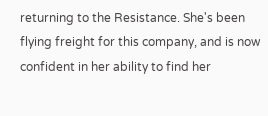returning to the Resistance. She's been flying freight for this company, and is now confident in her ability to find her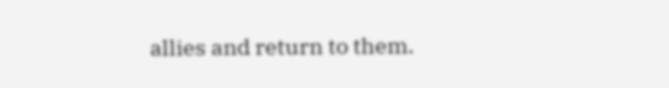allies and return to them.